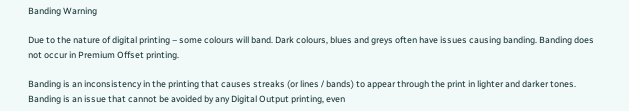Banding Warning

Due to the nature of digital printing – some colours will band. Dark colours, blues and greys often have issues causing banding. Banding does not occur in Premium Offset printing.

Banding is an inconsistency in the printing that causes streaks (or lines / bands) to appear through the print in lighter and darker tones. Banding is an issue that cannot be avoided by any Digital Output printing, even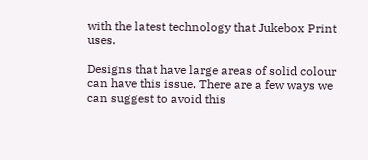with the latest technology that Jukebox Print uses.

Designs that have large areas of solid colour can have this issue. There are a few ways we can suggest to avoid this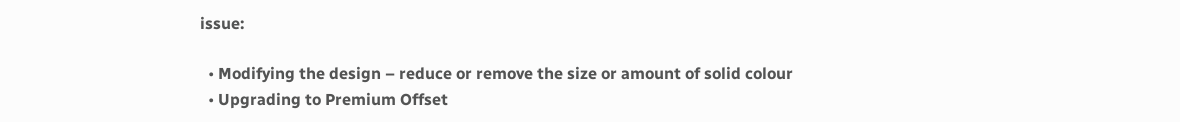issue:

  • Modifying the design – reduce or remove the size or amount of solid colour
  • Upgrading to Premium Offset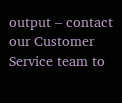output – contact our Customer Service team to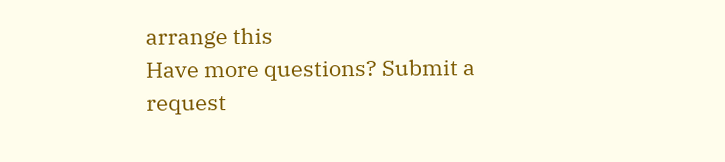arrange this
Have more questions? Submit a request